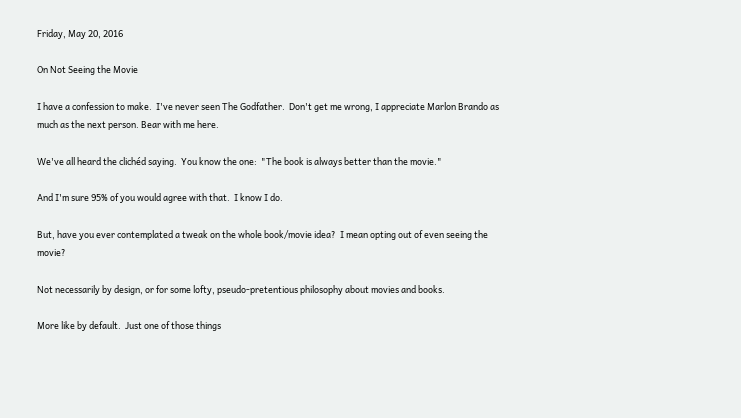Friday, May 20, 2016

On Not Seeing the Movie

I have a confession to make.  I've never seen The Godfather.  Don't get me wrong, I appreciate Marlon Brando as much as the next person. Bear with me here.

We've all heard the clichéd saying.  You know the one:  "The book is always better than the movie."

And I'm sure 95% of you would agree with that.  I know I do.

But, have you ever contemplated a tweak on the whole book/movie idea?  I mean opting out of even seeing the movie?

Not necessarily by design, or for some lofty, pseudo-pretentious philosophy about movies and books.

More like by default.  Just one of those things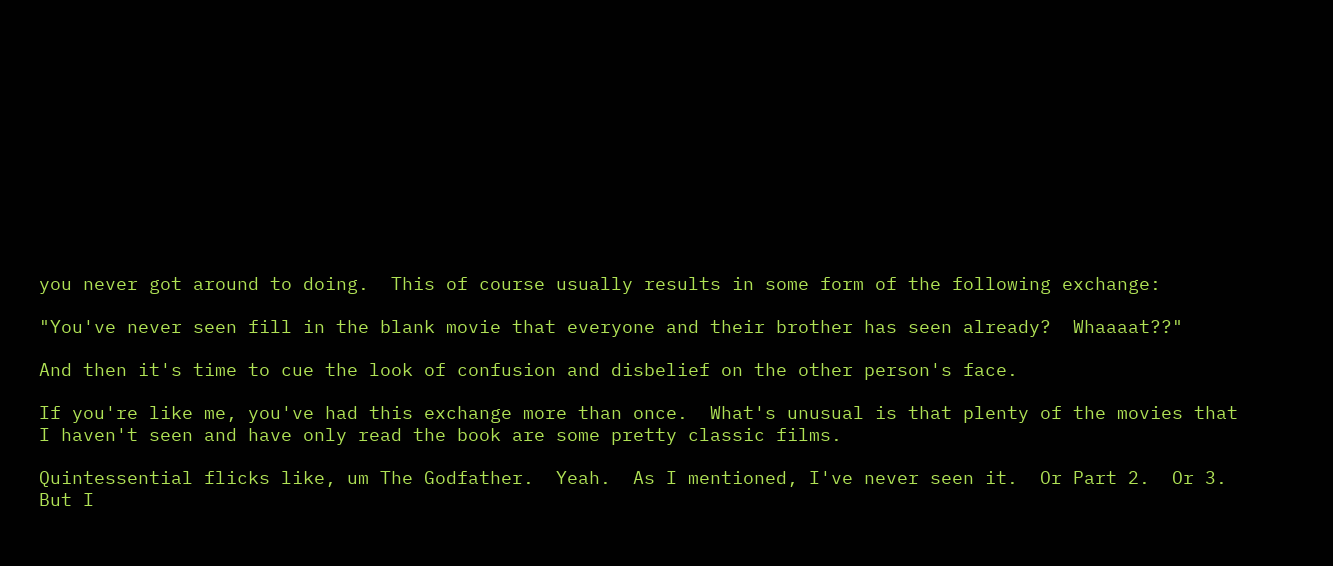you never got around to doing.  This of course usually results in some form of the following exchange:

"You've never seen fill in the blank movie that everyone and their brother has seen already?  Whaaaat??"

And then it's time to cue the look of confusion and disbelief on the other person's face.

If you're like me, you've had this exchange more than once.  What's unusual is that plenty of the movies that I haven't seen and have only read the book are some pretty classic films.

Quintessential flicks like, um The Godfather.  Yeah.  As I mentioned, I've never seen it.  Or Part 2.  Or 3.  But I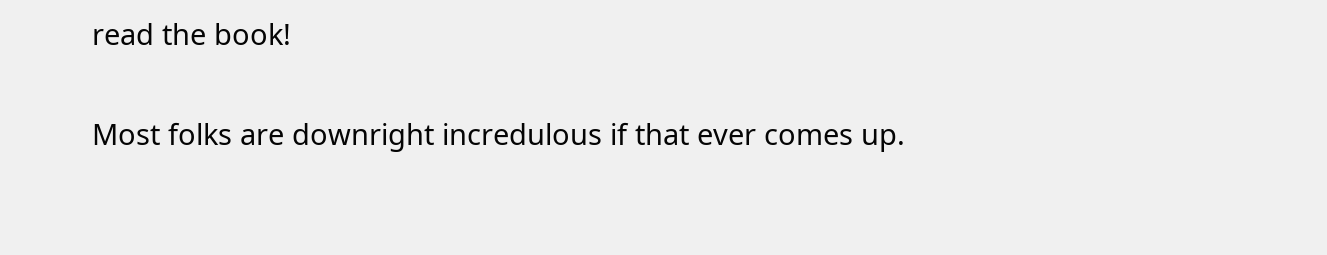read the book!

Most folks are downright incredulous if that ever comes up.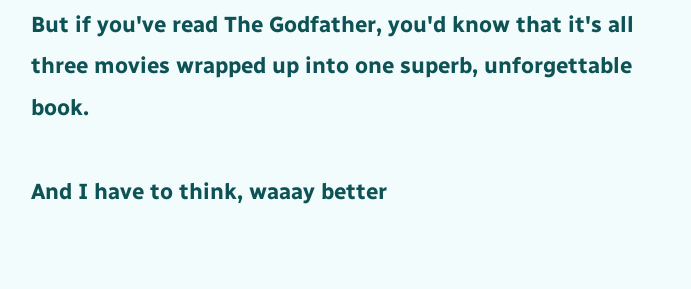But if you've read The Godfather, you'd know that it's all three movies wrapped up into one superb, unforgettable book.

And I have to think, waaay better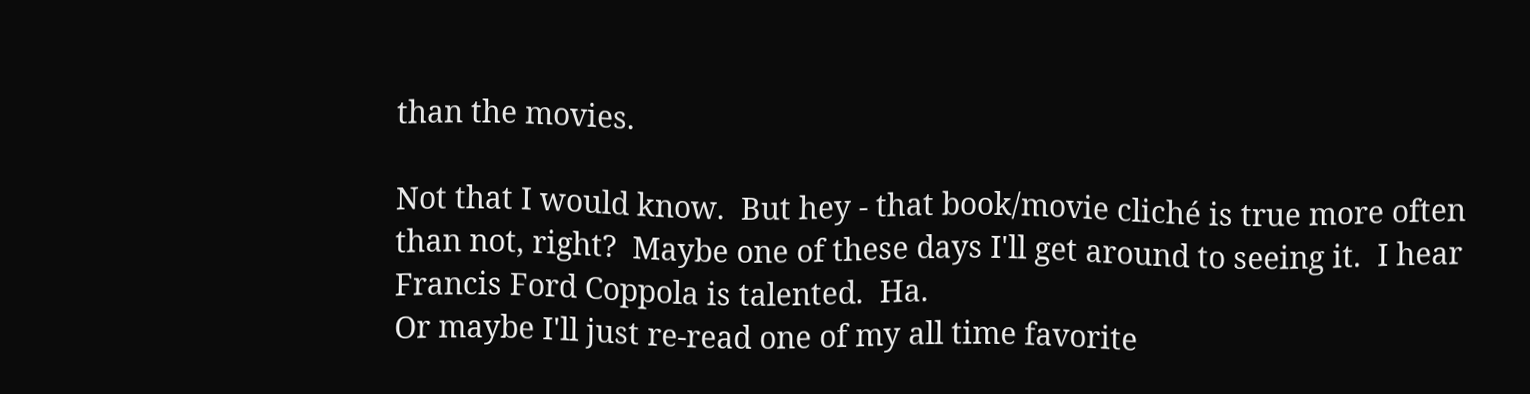than the movies.

Not that I would know.  But hey - that book/movie cliché is true more often than not, right?  Maybe one of these days I'll get around to seeing it.  I hear Francis Ford Coppola is talented.  Ha.
Or maybe I'll just re-read one of my all time favorite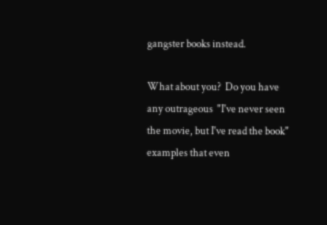gangster books instead.

What about you?  Do you have any outrageous  "I've never seen the movie, but I've read the book" examples that even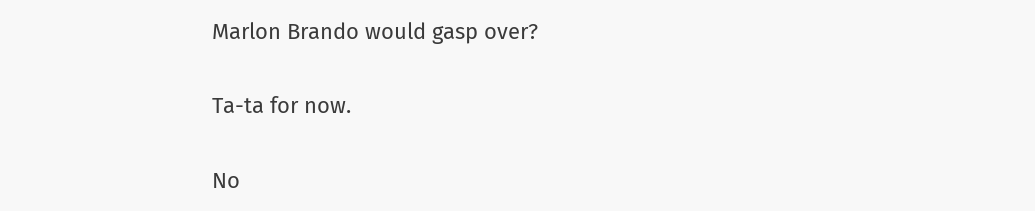Marlon Brando would gasp over?

Ta-ta for now.

No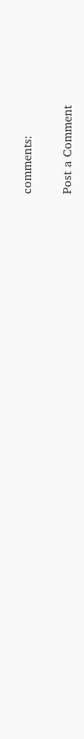comments:

Post a Comment